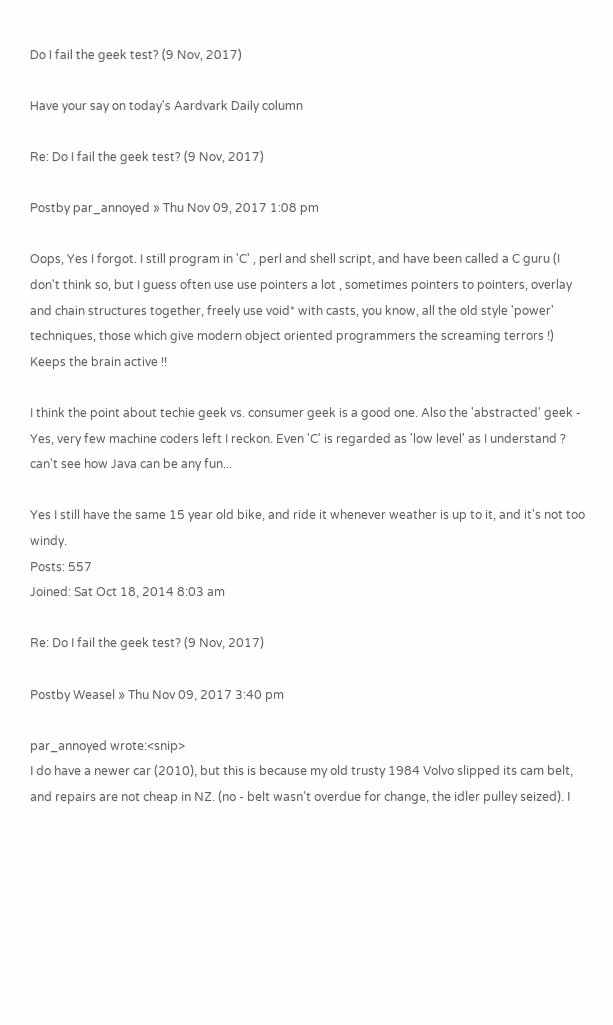Do I fail the geek test? (9 Nov, 2017)

Have your say on today's Aardvark Daily column

Re: Do I fail the geek test? (9 Nov, 2017)

Postby par_annoyed » Thu Nov 09, 2017 1:08 pm

Oops, Yes I forgot. I still program in 'C' , perl and shell script, and have been called a C guru (I don't think so, but I guess often use use pointers a lot , sometimes pointers to pointers, overlay and chain structures together, freely use void* with casts, you know, all the old style 'power' techniques, those which give modern object oriented programmers the screaming terrors !) Keeps the brain active !!

I think the point about techie geek vs. consumer geek is a good one. Also the 'abstracted' geek - Yes, very few machine coders left I reckon. Even 'C' is regarded as 'low level' as I understand ? can't see how Java can be any fun...

Yes I still have the same 15 year old bike, and ride it whenever weather is up to it, and it's not too windy.
Posts: 557
Joined: Sat Oct 18, 2014 8:03 am

Re: Do I fail the geek test? (9 Nov, 2017)

Postby Weasel » Thu Nov 09, 2017 3:40 pm

par_annoyed wrote:<snip>
I do have a newer car (2010), but this is because my old trusty 1984 Volvo slipped its cam belt, and repairs are not cheap in NZ. (no - belt wasn't overdue for change, the idler pulley seized). I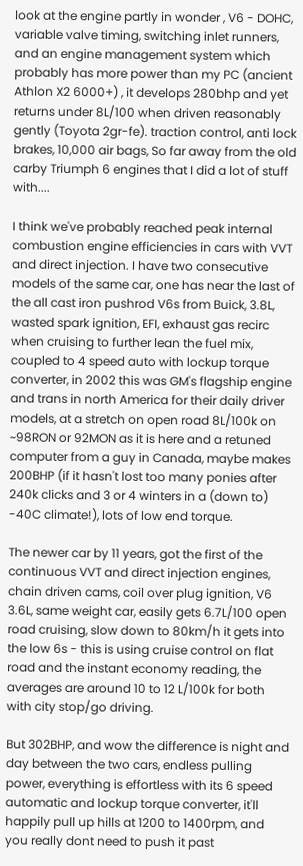look at the engine partly in wonder , V6 - DOHC, variable valve timing, switching inlet runners, and an engine management system which probably has more power than my PC (ancient Athlon X2 6000+) , it develops 280bhp and yet returns under 8L/100 when driven reasonably gently (Toyota 2gr-fe). traction control, anti lock brakes, 10,000 air bags, So far away from the old carby Triumph 6 engines that I did a lot of stuff with....

I think we've probably reached peak internal combustion engine efficiencies in cars with VVT and direct injection. I have two consecutive models of the same car, one has near the last of the all cast iron pushrod V6s from Buick, 3.8L, wasted spark ignition, EFI, exhaust gas recirc when cruising to further lean the fuel mix, coupled to 4 speed auto with lockup torque converter, in 2002 this was GM's flagship engine and trans in north America for their daily driver models, at a stretch on open road 8L/100k on ~98RON or 92MON as it is here and a retuned computer from a guy in Canada, maybe makes 200BHP (if it hasn't lost too many ponies after 240k clicks and 3 or 4 winters in a (down to) -40C climate!), lots of low end torque.

The newer car by 11 years, got the first of the continuous VVT and direct injection engines, chain driven cams, coil over plug ignition, V6 3.6L, same weight car, easily gets 6.7L/100 open road cruising, slow down to 80km/h it gets into the low 6s - this is using cruise control on flat road and the instant economy reading, the averages are around 10 to 12 L/100k for both with city stop/go driving.

But 302BHP, and wow the difference is night and day between the two cars, endless pulling power, everything is effortless with its 6 speed automatic and lockup torque converter, it'll happily pull up hills at 1200 to 1400rpm, and you really dont need to push it past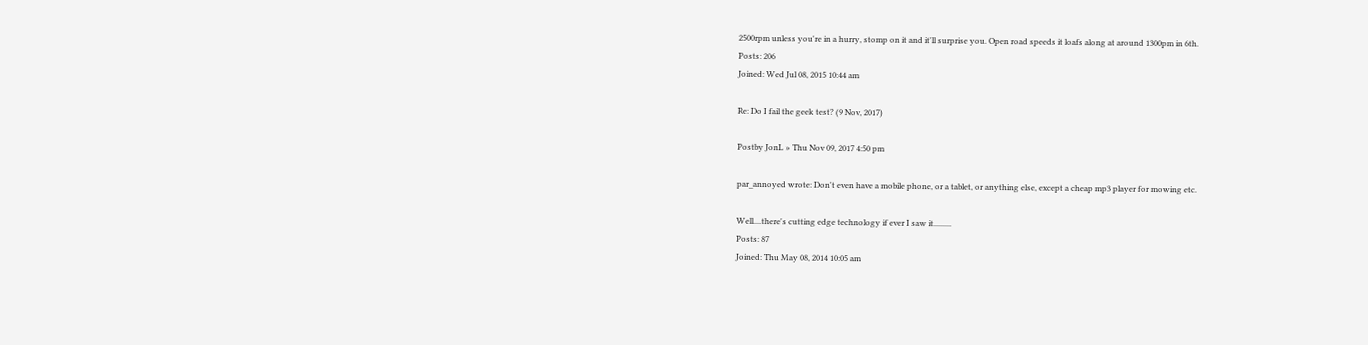2500rpm unless you're in a hurry, stomp on it and it'll surprise you. Open road speeds it loafs along at around 1300pm in 6th.
Posts: 206
Joined: Wed Jul 08, 2015 10:44 am

Re: Do I fail the geek test? (9 Nov, 2017)

Postby JonL » Thu Nov 09, 2017 4:50 pm

par_annoyed wrote: Don't even have a mobile phone, or a tablet, or anything else, except a cheap mp3 player for mowing etc.

Well....there's cutting edge technology if ever I saw it.........
Posts: 87
Joined: Thu May 08, 2014 10:05 am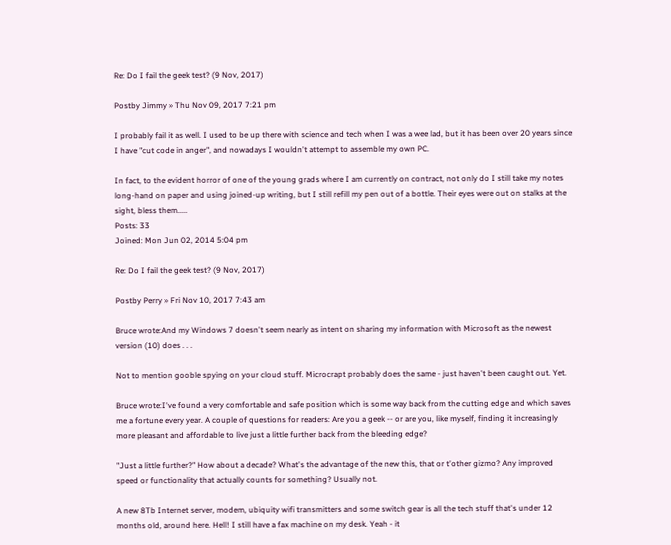Re: Do I fail the geek test? (9 Nov, 2017)

Postby Jimmy » Thu Nov 09, 2017 7:21 pm

I probably fail it as well. I used to be up there with science and tech when I was a wee lad, but it has been over 20 years since I have "cut code in anger", and nowadays I wouldn't attempt to assemble my own PC.

In fact, to the evident horror of one of the young grads where I am currently on contract, not only do I still take my notes long-hand on paper and using joined-up writing, but I still refill my pen out of a bottle. Their eyes were out on stalks at the sight, bless them.....
Posts: 33
Joined: Mon Jun 02, 2014 5:04 pm

Re: Do I fail the geek test? (9 Nov, 2017)

Postby Perry » Fri Nov 10, 2017 7:43 am

Bruce wrote:And my Windows 7 doesn't seem nearly as intent on sharing my information with Microsoft as the newest version (10) does . . .

Not to mention gooble spying on your cloud stuff. Microcrapt probably does the same - just haven't been caught out. Yet.

Bruce wrote:I've found a very comfortable and safe position which is some way back from the cutting edge and which saves me a fortune every year. A couple of questions for readers: Are you a geek -- or are you, like myself, finding it increasingly more pleasant and affordable to live just a little further back from the bleeding edge?

"Just a little further?" How about a decade? What's the advantage of the new this, that or t'other gizmo? Any improved speed or functionality that actually counts for something? Usually not.

A new 8Tb Internet server, modem, ubiquity wifi transmitters and some switch gear is all the tech stuff that's under 12 months old, around here. Hell! I still have a fax machine on my desk. Yeah - it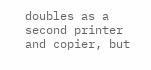doubles as a second printer and copier, but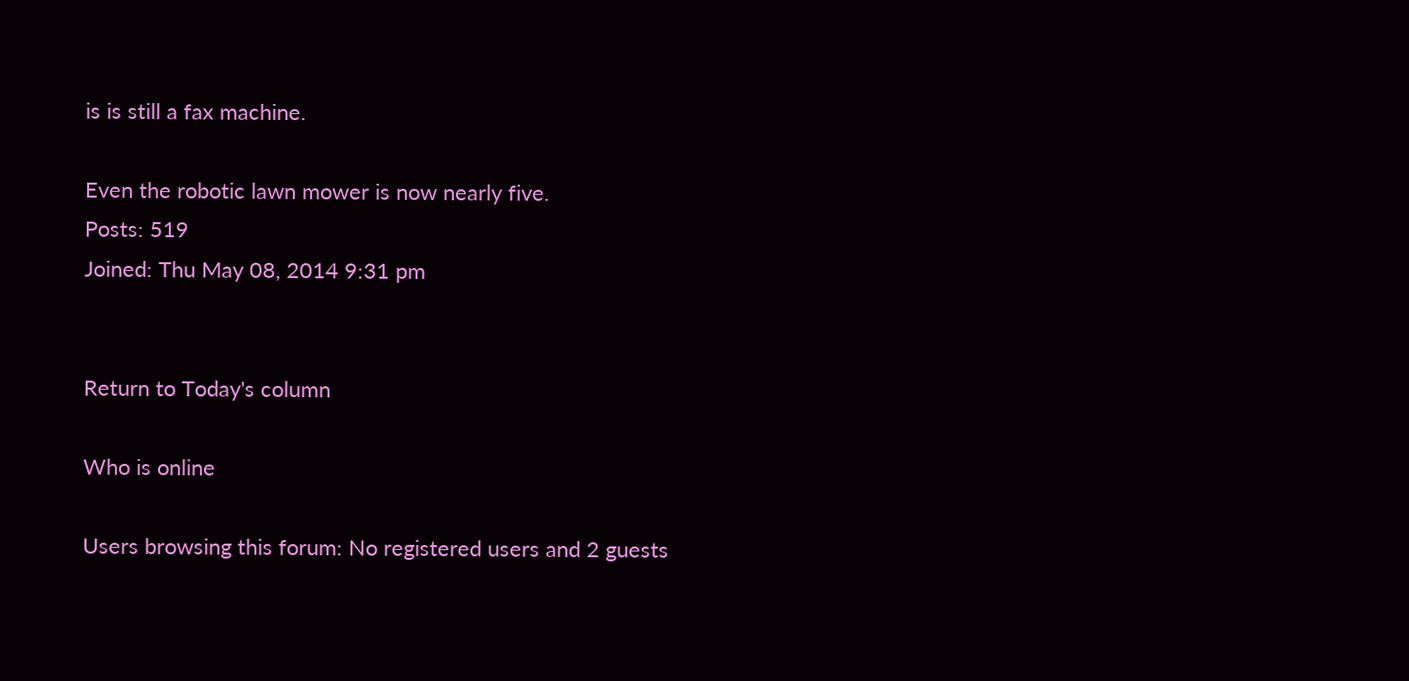is is still a fax machine.

Even the robotic lawn mower is now nearly five.
Posts: 519
Joined: Thu May 08, 2014 9:31 pm


Return to Today's column

Who is online

Users browsing this forum: No registered users and 2 guests